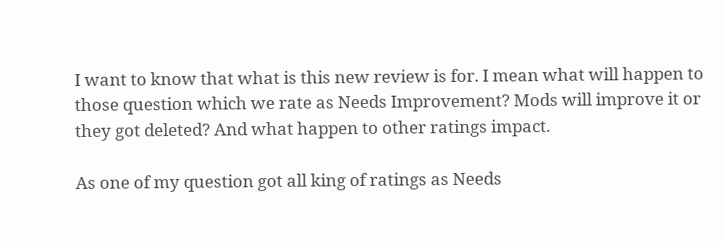I want to know that what is this new review is for. I mean what will happen to those question which we rate as Needs Improvement? Mods will improve it or they got deleted? And what happen to other ratings impact.

As one of my question got all king of ratings as Needs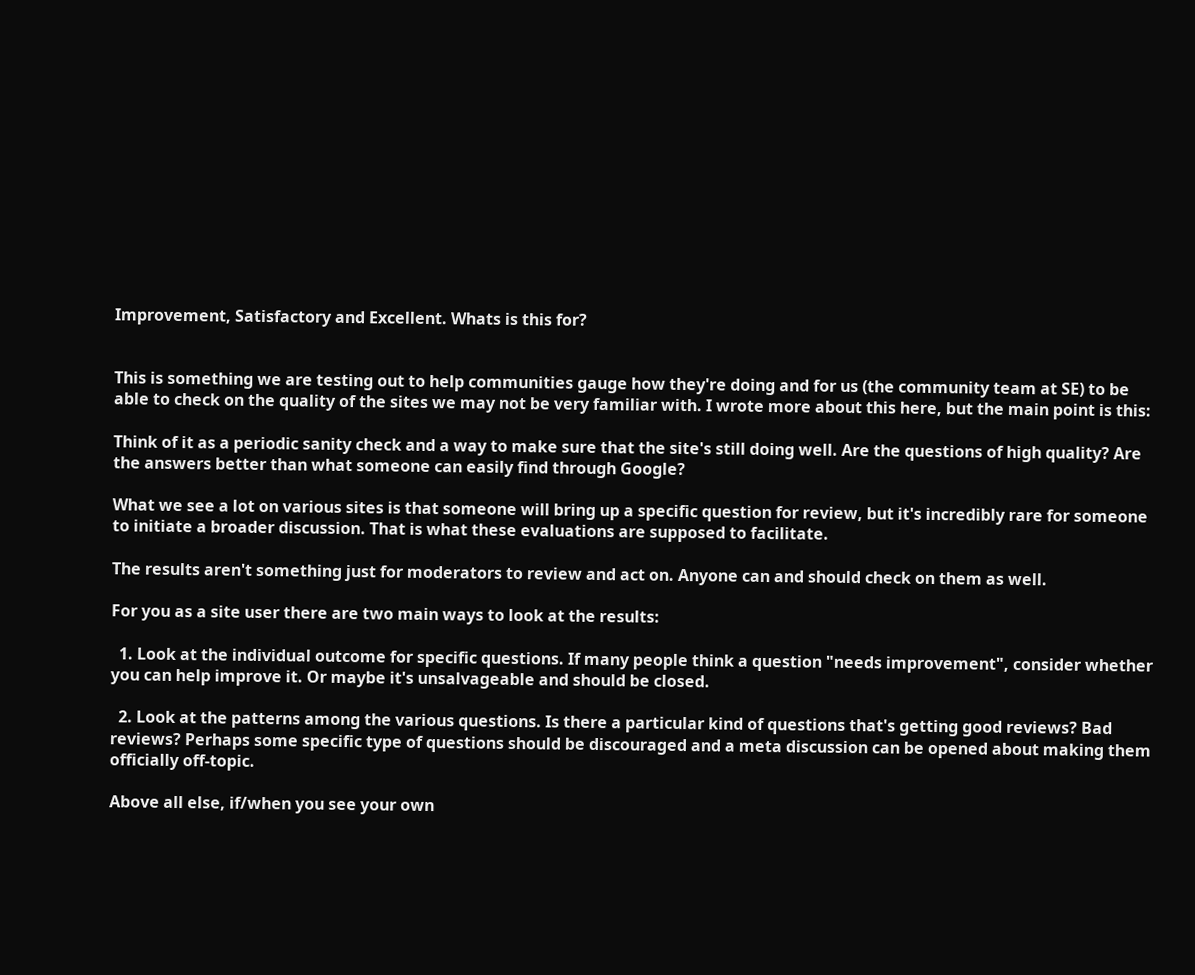Improvement, Satisfactory and Excellent. Whats is this for?


This is something we are testing out to help communities gauge how they're doing and for us (the community team at SE) to be able to check on the quality of the sites we may not be very familiar with. I wrote more about this here, but the main point is this:

Think of it as a periodic sanity check and a way to make sure that the site's still doing well. Are the questions of high quality? Are the answers better than what someone can easily find through Google?

What we see a lot on various sites is that someone will bring up a specific question for review, but it's incredibly rare for someone to initiate a broader discussion. That is what these evaluations are supposed to facilitate.

The results aren't something just for moderators to review and act on. Anyone can and should check on them as well.

For you as a site user there are two main ways to look at the results:

  1. Look at the individual outcome for specific questions. If many people think a question "needs improvement", consider whether you can help improve it. Or maybe it's unsalvageable and should be closed.

  2. Look at the patterns among the various questions. Is there a particular kind of questions that's getting good reviews? Bad reviews? Perhaps some specific type of questions should be discouraged and a meta discussion can be opened about making them officially off-topic.

Above all else, if/when you see your own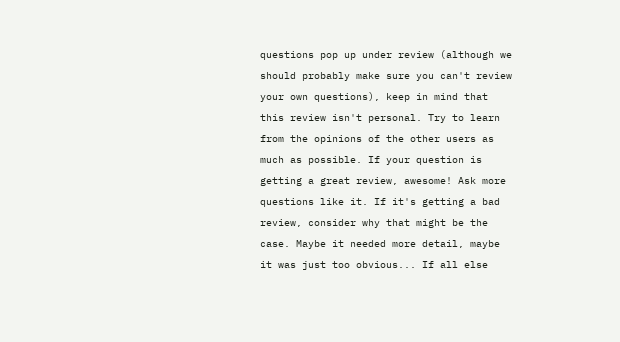questions pop up under review (although we should probably make sure you can't review your own questions), keep in mind that this review isn't personal. Try to learn from the opinions of the other users as much as possible. If your question is getting a great review, awesome! Ask more questions like it. If it's getting a bad review, consider why that might be the case. Maybe it needed more detail, maybe it was just too obvious... If all else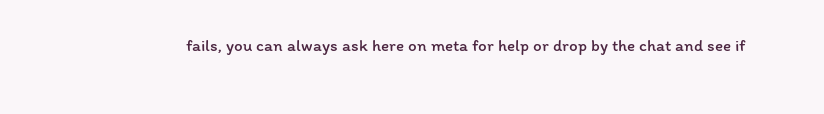fails, you can always ask here on meta for help or drop by the chat and see if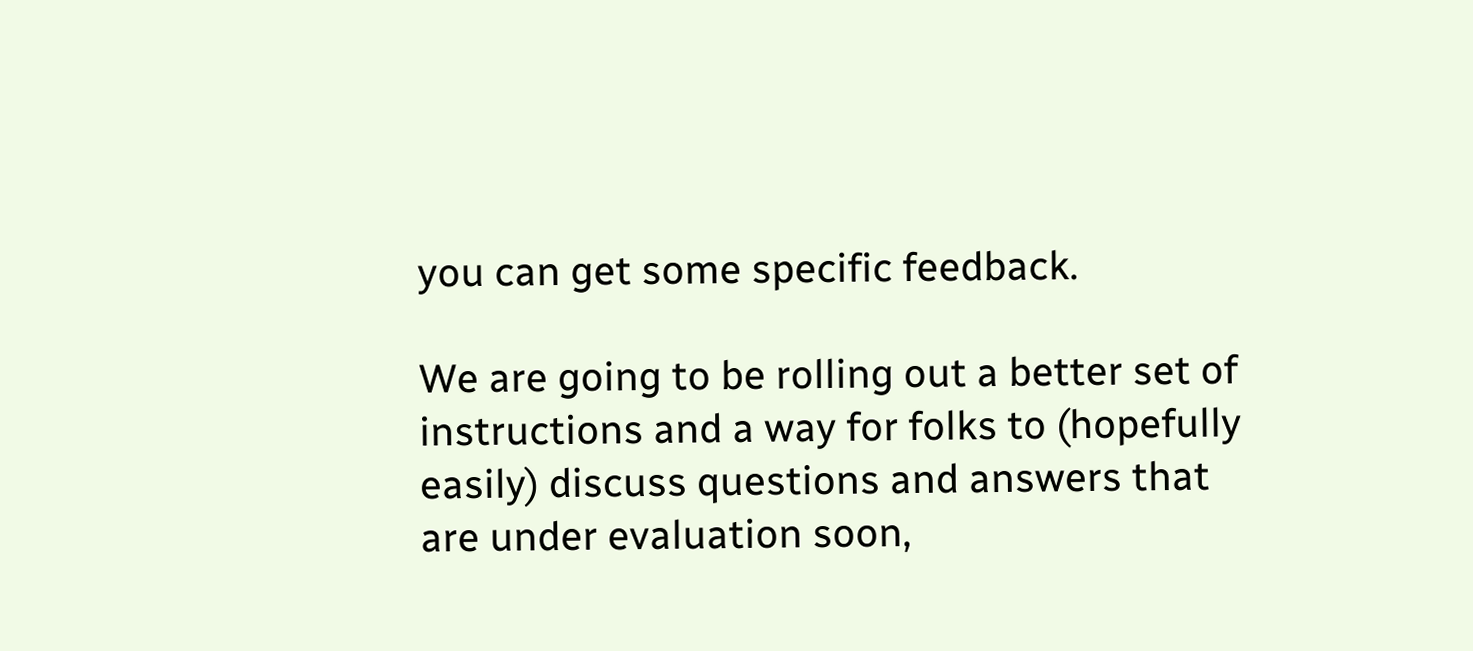you can get some specific feedback.

We are going to be rolling out a better set of instructions and a way for folks to (hopefully easily) discuss questions and answers that are under evaluation soon,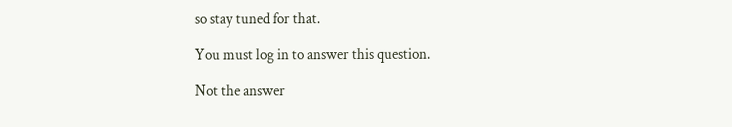so stay tuned for that.

You must log in to answer this question.

Not the answer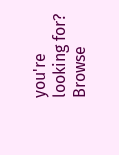you're looking for? Browse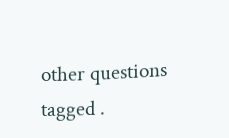other questions tagged .